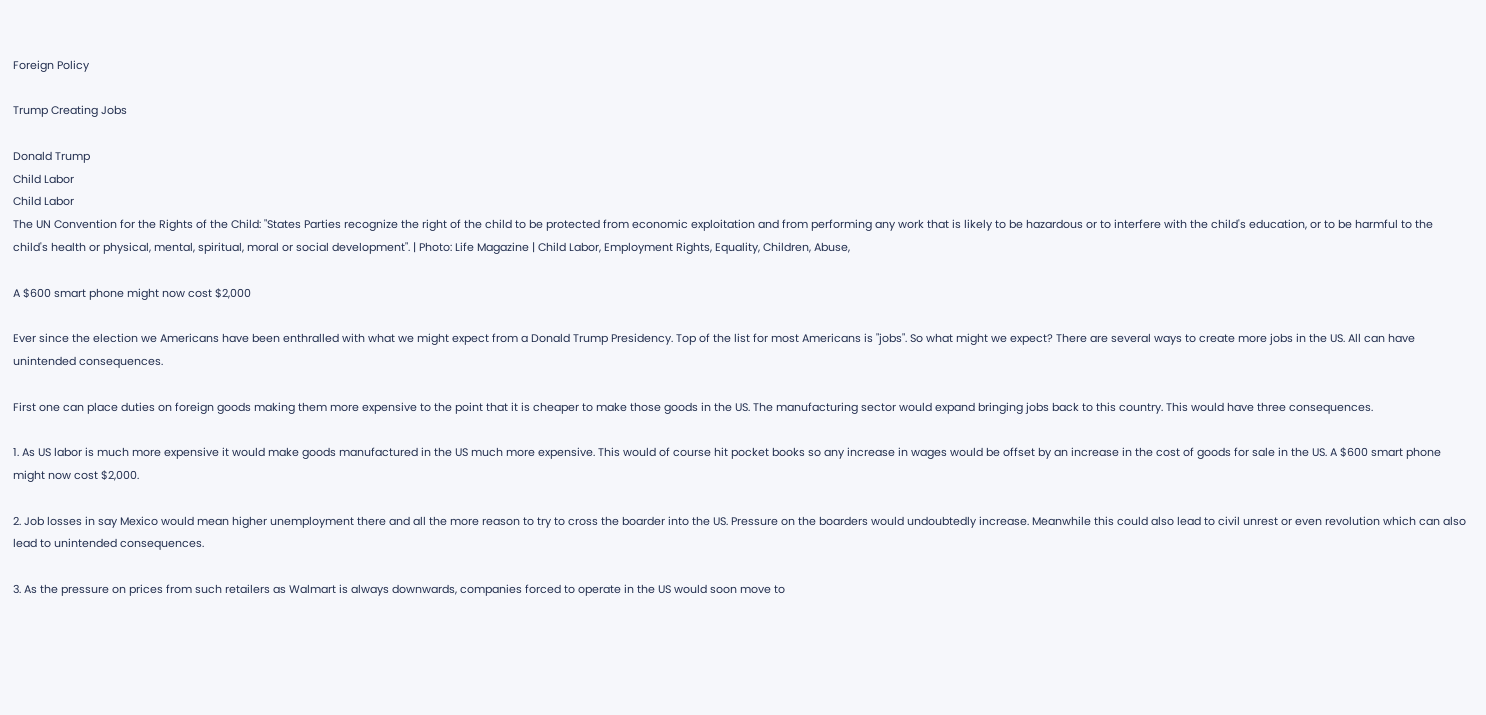Foreign Policy

Trump Creating Jobs

Donald Trump
Child Labor
Child Labor
The UN Convention for the Rights of the Child: "States Parties recognize the right of the child to be protected from economic exploitation and from performing any work that is likely to be hazardous or to interfere with the child's education, or to be harmful to the child's health or physical, mental, spiritual, moral or social development". | Photo: Life Magazine | Child Labor, Employment Rights, Equality, Children, Abuse,

A $600 smart phone might now cost $2,000

Ever since the election we Americans have been enthralled with what we might expect from a Donald Trump Presidency. Top of the list for most Americans is "jobs". So what might we expect? There are several ways to create more jobs in the US. All can have unintended consequences.

First one can place duties on foreign goods making them more expensive to the point that it is cheaper to make those goods in the US. The manufacturing sector would expand bringing jobs back to this country. This would have three consequences.

1. As US labor is much more expensive it would make goods manufactured in the US much more expensive. This would of course hit pocket books so any increase in wages would be offset by an increase in the cost of goods for sale in the US. A $600 smart phone might now cost $2,000.

2. Job losses in say Mexico would mean higher unemployment there and all the more reason to try to cross the boarder into the US. Pressure on the boarders would undoubtedly increase. Meanwhile this could also lead to civil unrest or even revolution which can also lead to unintended consequences.

3. As the pressure on prices from such retailers as Walmart is always downwards, companies forced to operate in the US would soon move to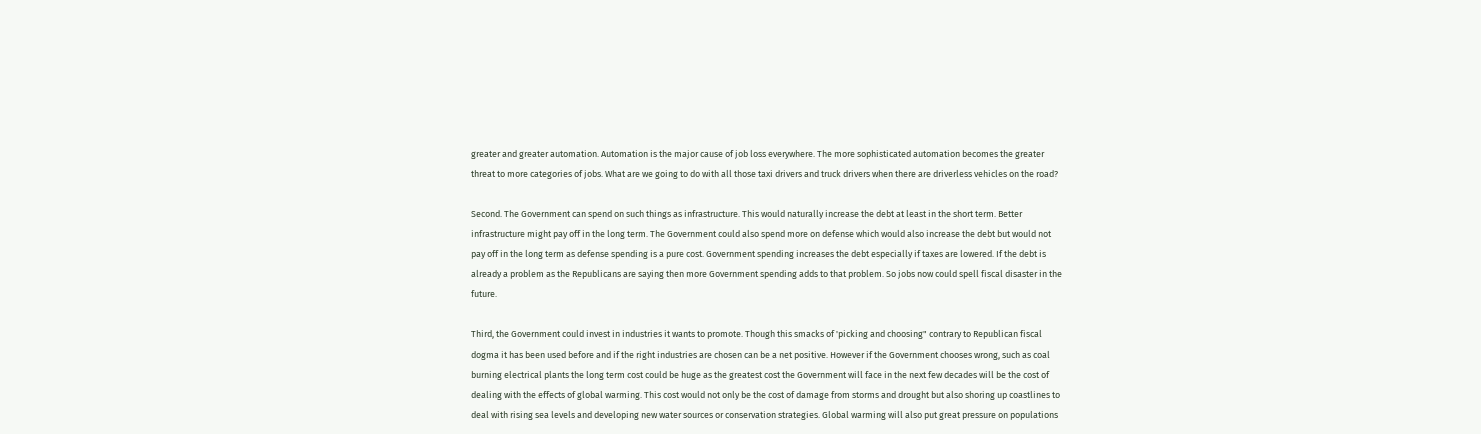greater and greater automation. Automation is the major cause of job loss everywhere. The more sophisticated automation becomes the greater threat to more categories of jobs. What are we going to do with all those taxi drivers and truck drivers when there are driverless vehicles on the road?

Second. The Government can spend on such things as infrastructure. This would naturally increase the debt at least in the short term. Better infrastructure might pay off in the long term. The Government could also spend more on defense which would also increase the debt but would not pay off in the long term as defense spending is a pure cost. Government spending increases the debt especially if taxes are lowered. If the debt is already a problem as the Republicans are saying then more Government spending adds to that problem. So jobs now could spell fiscal disaster in the future.

Third, the Government could invest in industries it wants to promote. Though this smacks of 'picking and choosing" contrary to Republican fiscal dogma it has been used before and if the right industries are chosen can be a net positive. However if the Government chooses wrong, such as coal burning electrical plants the long term cost could be huge as the greatest cost the Government will face in the next few decades will be the cost of dealing with the effects of global warming. This cost would not only be the cost of damage from storms and drought but also shoring up coastlines to deal with rising sea levels and developing new water sources or conservation strategies. Global warming will also put great pressure on populations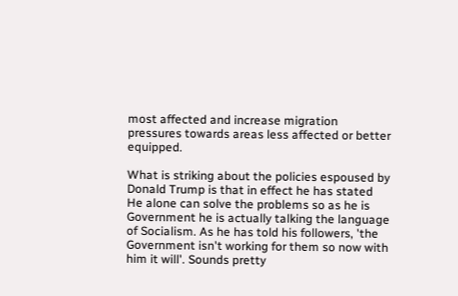most affected and increase migration pressures towards areas less affected or better equipped.

What is striking about the policies espoused by Donald Trump is that in effect he has stated He alone can solve the problems so as he is Government he is actually talking the language of Socialism. As he has told his followers, 'the Government isn't working for them so now with him it will'. Sounds pretty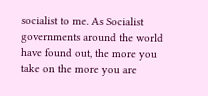socialist to me. As Socialist governments around the world have found out, the more you take on the more you are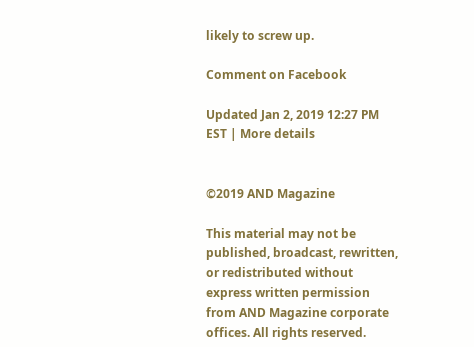likely to screw up.

Comment on Facebook

Updated Jan 2, 2019 12:27 PM EST | More details


©2019 AND Magazine

This material may not be published, broadcast, rewritten, or redistributed without express written permission from AND Magazine corporate offices. All rights reserved.